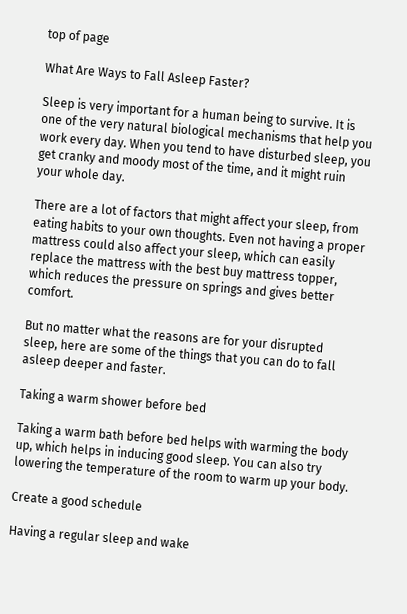top of page

What Are Ways to Fall Asleep Faster?

Sleep is very important for a human being to survive. It is one of the very natural biological mechanisms that help you work every day. When you tend to have disturbed sleep, you get cranky and moody most of the time, and it might ruin your whole day.

There are a lot of factors that might affect your sleep, from eating habits to your own thoughts. Even not having a proper mattress could also affect your sleep, which can easily replace the mattress with the best buy mattress topper, which reduces the pressure on springs and gives better comfort.

But no matter what the reasons are for your disrupted sleep, here are some of the things that you can do to fall asleep deeper and faster.

Taking a warm shower before bed

Taking a warm bath before bed helps with warming the body up, which helps in inducing good sleep. You can also try lowering the temperature of the room to warm up your body.

Create a good schedule

Having a regular sleep and wake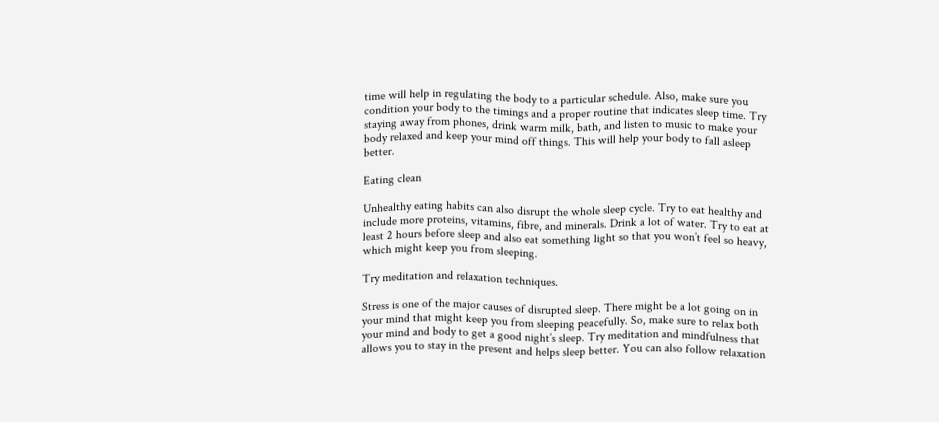time will help in regulating the body to a particular schedule. Also, make sure you condition your body to the timings and a proper routine that indicates sleep time. Try staying away from phones, drink warm milk, bath, and listen to music to make your body relaxed and keep your mind off things. This will help your body to fall asleep better.

Eating clean

Unhealthy eating habits can also disrupt the whole sleep cycle. Try to eat healthy and include more proteins, vitamins, fibre, and minerals. Drink a lot of water. Try to eat at least 2 hours before sleep and also eat something light so that you won’t feel so heavy, which might keep you from sleeping.

Try meditation and relaxation techniques.

Stress is one of the major causes of disrupted sleep. There might be a lot going on in your mind that might keep you from sleeping peacefully. So, make sure to relax both your mind and body to get a good night’s sleep. Try meditation and mindfulness that allows you to stay in the present and helps sleep better. You can also follow relaxation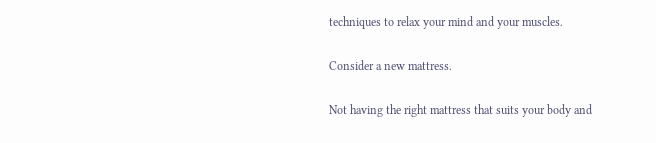techniques to relax your mind and your muscles.

Consider a new mattress.

Not having the right mattress that suits your body and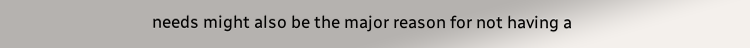needs might also be the major reason for not having a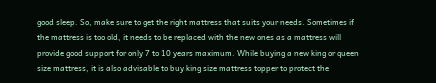good sleep. So, make sure to get the right mattress that suits your needs. Sometimes if the mattress is too old, it needs to be replaced with the new ones as a mattress will provide good support for only 7 to 10 years maximum. While buying a new king or queen size mattress, it is also advisable to buy king size mattress topper to protect the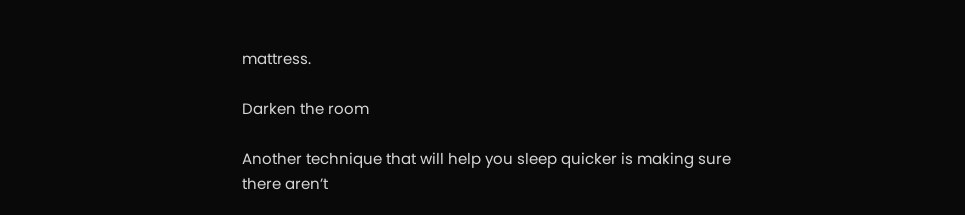mattress.

Darken the room

Another technique that will help you sleep quicker is making sure there aren’t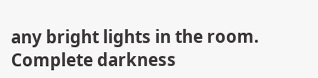any bright lights in the room. Complete darkness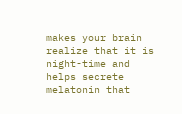makes your brain realize that it is night-time and helps secrete melatonin that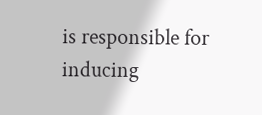is responsible for inducing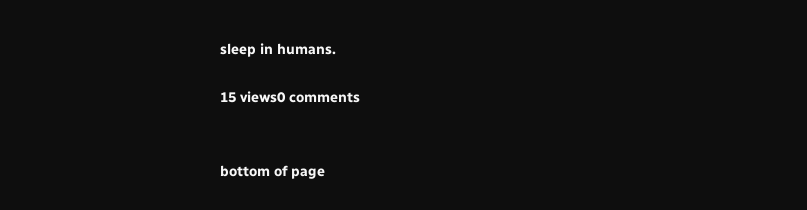sleep in humans.

15 views0 comments


bottom of page